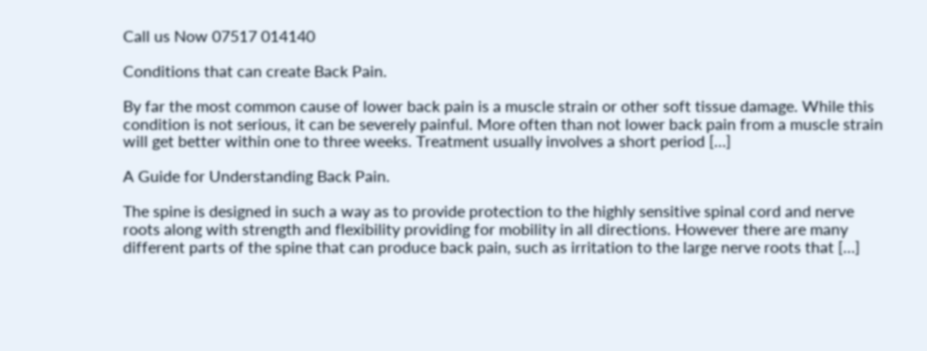Call us Now 07517 014140

Conditions that can create Back Pain.

By far the most common cause of lower back pain is a muscle strain or other soft tissue damage. While this condition is not serious, it can be severely painful. More often than not lower back pain from a muscle strain will get better within one to three weeks. Treatment usually involves a short period […]

A Guide for Understanding Back Pain.

The spine is designed in such a way as to provide protection to the highly sensitive spinal cord and nerve roots along with strength and flexibility providing for mobility in all directions. However there are many different parts of the spine that can produce back pain, such as irritation to the large nerve roots that […]